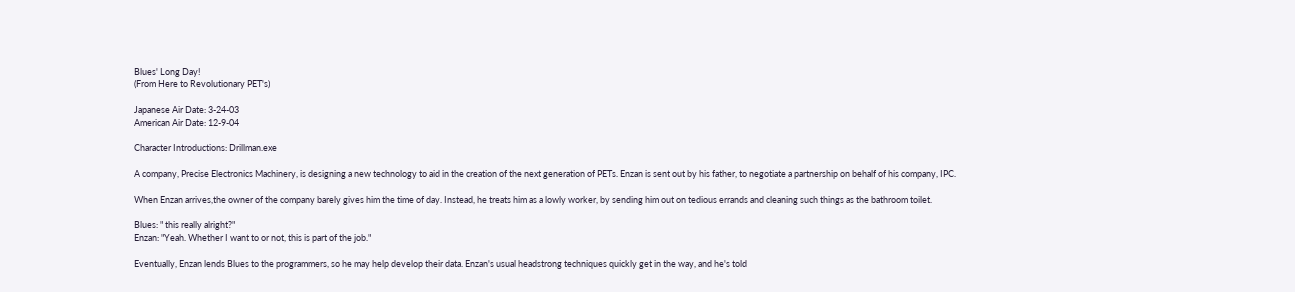Blues' Long Day!
(From Here to Revolutionary PET's)

Japanese Air Date: 3-24-03
American Air Date: 12-9-04

Character Introductions: Drillman.exe

A company, Precise Electronics Machinery, is designing a new technology to aid in the creation of the next generation of PETs. Enzan is sent out by his father, to negotiate a partnership on behalf of his company, IPC.

When Enzan arrives,the owner of the company barely gives him the time of day. Instead, he treats him as a lowly worker, by sending him out on tedious errands and cleaning such things as the bathroom toilet.

Blues: " this really alright?"
Enzan: "Yeah. Whether I want to or not, this is part of the job."

Eventually, Enzan lends Blues to the programmers, so he may help develop their data. Enzan's usual headstrong techniques quickly get in the way, and he's told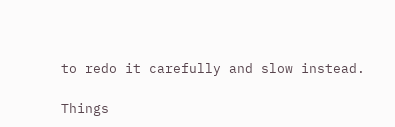to redo it carefully and slow instead.

Things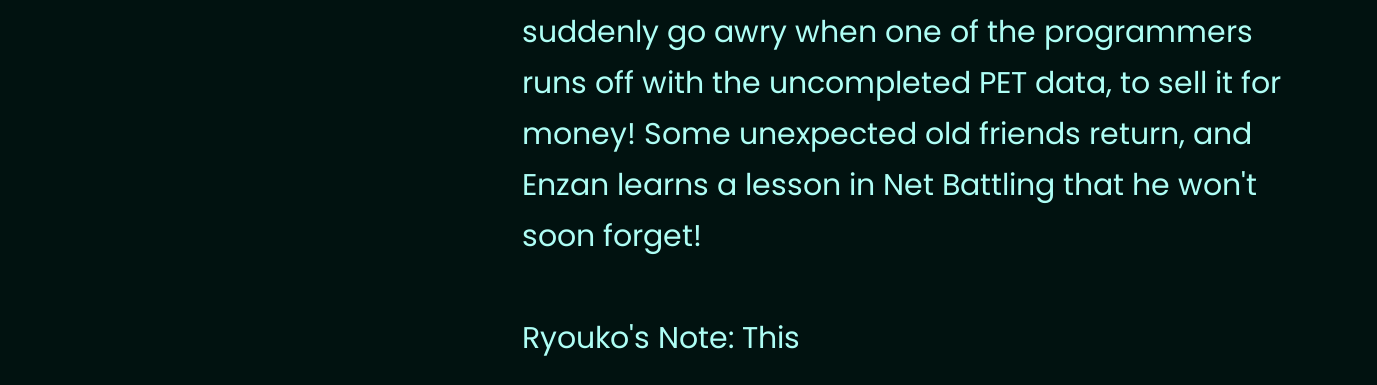suddenly go awry when one of the programmers runs off with the uncompleted PET data, to sell it for money! Some unexpected old friends return, and Enzan learns a lesson in Net Battling that he won't soon forget!

Ryouko's Note: This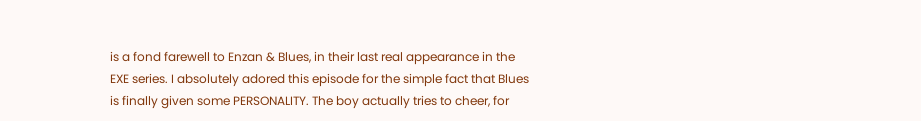is a fond farewell to Enzan & Blues, in their last real appearance in the EXE series. I absolutely adored this episode for the simple fact that Blues is finally given some PERSONALITY. The boy actually tries to cheer, for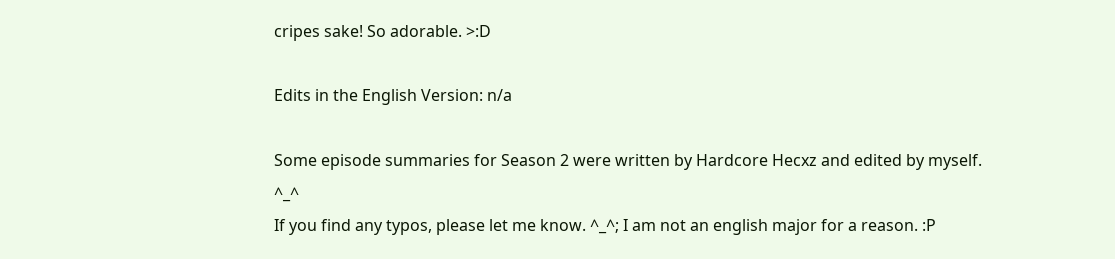cripes sake! So adorable. >:D

Edits in the English Version: n/a

Some episode summaries for Season 2 were written by Hardcore Hecxz and edited by myself. ^_^
If you find any typos, please let me know. ^_^; I am not an english major for a reason. :P